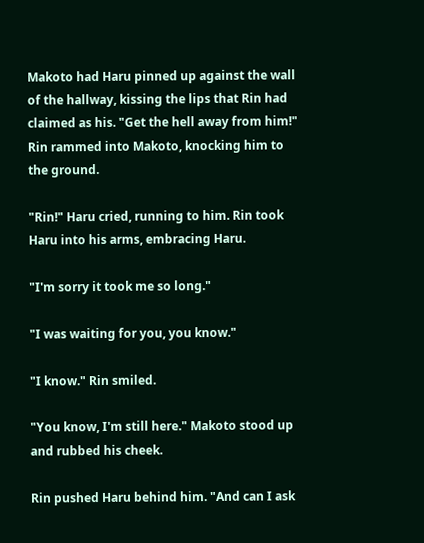Makoto had Haru pinned up against the wall of the hallway, kissing the lips that Rin had claimed as his. "Get the hell away from him!" Rin rammed into Makoto, knocking him to the ground.

"Rin!" Haru cried, running to him. Rin took Haru into his arms, embracing Haru.

"I'm sorry it took me so long."

"I was waiting for you, you know."

"I know." Rin smiled.

"You know, I'm still here." Makoto stood up and rubbed his cheek.

Rin pushed Haru behind him. "And can I ask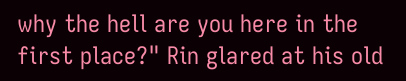why the hell are you here in the first place?" Rin glared at his old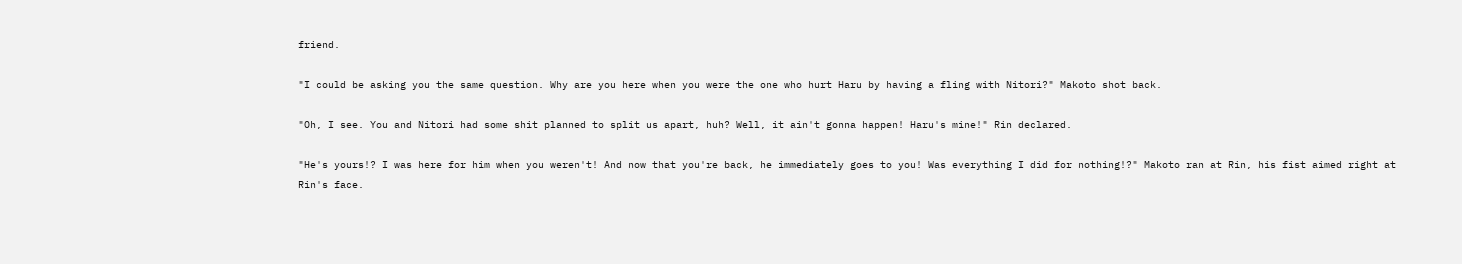friend.

"I could be asking you the same question. Why are you here when you were the one who hurt Haru by having a fling with Nitori?" Makoto shot back.

"Oh, I see. You and Nitori had some shit planned to split us apart, huh? Well, it ain't gonna happen! Haru's mine!" Rin declared.

"He's yours!? I was here for him when you weren't! And now that you're back, he immediately goes to you! Was everything I did for nothing!?" Makoto ran at Rin, his fist aimed right at Rin's face.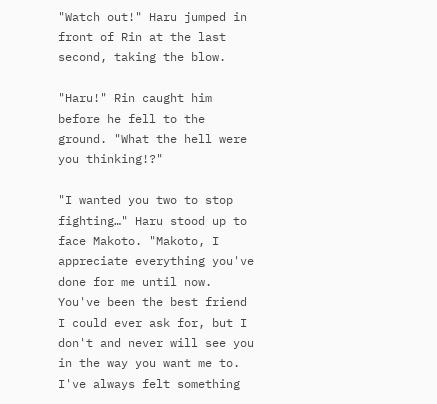"Watch out!" Haru jumped in front of Rin at the last second, taking the blow.

"Haru!" Rin caught him before he fell to the ground. "What the hell were you thinking!?"

"I wanted you two to stop fighting…" Haru stood up to face Makoto. "Makoto, I appreciate everything you've done for me until now. You've been the best friend I could ever ask for, but I don't and never will see you in the way you want me to. I've always felt something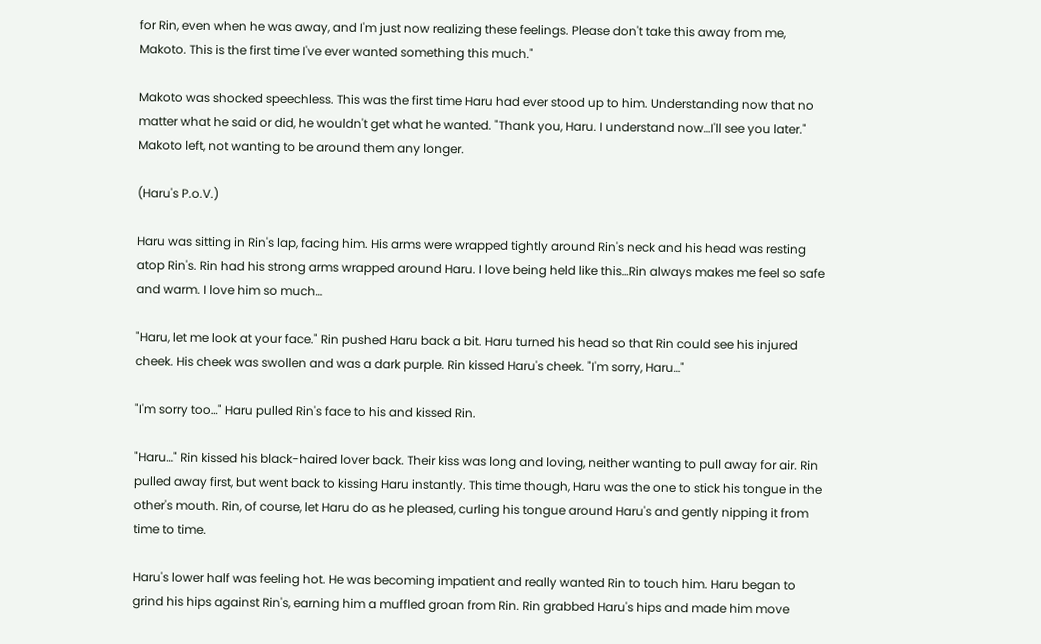for Rin, even when he was away, and I'm just now realizing these feelings. Please don't take this away from me, Makoto. This is the first time I've ever wanted something this much."

Makoto was shocked speechless. This was the first time Haru had ever stood up to him. Understanding now that no matter what he said or did, he wouldn't get what he wanted. "Thank you, Haru. I understand now…I'll see you later." Makoto left, not wanting to be around them any longer.

(Haru's P.o.V.)

Haru was sitting in Rin's lap, facing him. His arms were wrapped tightly around Rin's neck and his head was resting atop Rin's. Rin had his strong arms wrapped around Haru. I love being held like this…Rin always makes me feel so safe and warm. I love him so much…

"Haru, let me look at your face." Rin pushed Haru back a bit. Haru turned his head so that Rin could see his injured cheek. His cheek was swollen and was a dark purple. Rin kissed Haru's cheek. "I'm sorry, Haru…"

"I'm sorry too…" Haru pulled Rin's face to his and kissed Rin.

"Haru…" Rin kissed his black-haired lover back. Their kiss was long and loving, neither wanting to pull away for air. Rin pulled away first, but went back to kissing Haru instantly. This time though, Haru was the one to stick his tongue in the other's mouth. Rin, of course, let Haru do as he pleased, curling his tongue around Haru's and gently nipping it from time to time.

Haru's lower half was feeling hot. He was becoming impatient and really wanted Rin to touch him. Haru began to grind his hips against Rin's, earning him a muffled groan from Rin. Rin grabbed Haru's hips and made him move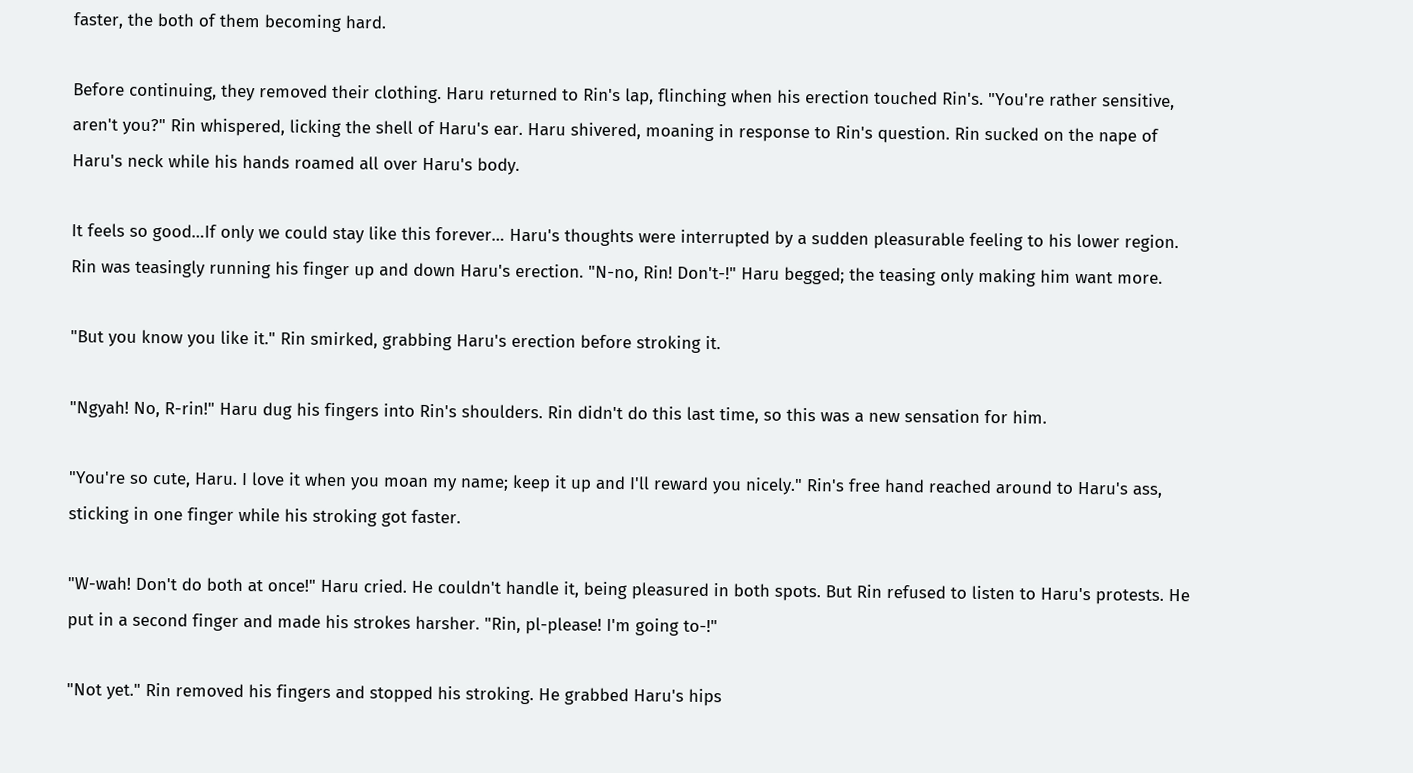faster, the both of them becoming hard.

Before continuing, they removed their clothing. Haru returned to Rin's lap, flinching when his erection touched Rin's. "You're rather sensitive, aren't you?" Rin whispered, licking the shell of Haru's ear. Haru shivered, moaning in response to Rin's question. Rin sucked on the nape of Haru's neck while his hands roamed all over Haru's body.

It feels so good…If only we could stay like this forever… Haru's thoughts were interrupted by a sudden pleasurable feeling to his lower region. Rin was teasingly running his finger up and down Haru's erection. "N-no, Rin! Don't-!" Haru begged; the teasing only making him want more.

"But you know you like it." Rin smirked, grabbing Haru's erection before stroking it.

"Ngyah! No, R-rin!" Haru dug his fingers into Rin's shoulders. Rin didn't do this last time, so this was a new sensation for him.

"You're so cute, Haru. I love it when you moan my name; keep it up and I'll reward you nicely." Rin's free hand reached around to Haru's ass, sticking in one finger while his stroking got faster.

"W-wah! Don't do both at once!" Haru cried. He couldn't handle it, being pleasured in both spots. But Rin refused to listen to Haru's protests. He put in a second finger and made his strokes harsher. "Rin, pl-please! I'm going to-!"

"Not yet." Rin removed his fingers and stopped his stroking. He grabbed Haru's hips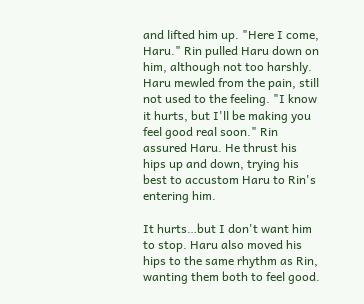and lifted him up. "Here I come, Haru." Rin pulled Haru down on him, although not too harshly. Haru mewled from the pain, still not used to the feeling. "I know it hurts, but I'll be making you feel good real soon." Rin assured Haru. He thrust his hips up and down, trying his best to accustom Haru to Rin's entering him.

It hurts…but I don't want him to stop. Haru also moved his hips to the same rhythm as Rin, wanting them both to feel good.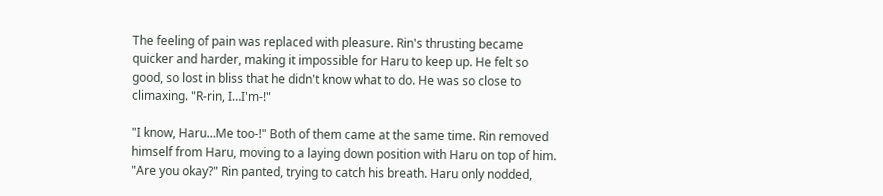The feeling of pain was replaced with pleasure. Rin's thrusting became quicker and harder, making it impossible for Haru to keep up. He felt so good, so lost in bliss that he didn't know what to do. He was so close to climaxing. "R-rin, I…I'm-!"

"I know, Haru…Me too-!" Both of them came at the same time. Rin removed himself from Haru, moving to a laying down position with Haru on top of him. "Are you okay?" Rin panted, trying to catch his breath. Haru only nodded,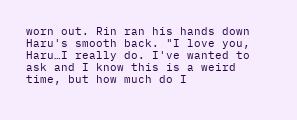worn out. Rin ran his hands down Haru's smooth back. "I love you, Haru…I really do. I've wanted to ask and I know this is a weird time, but how much do I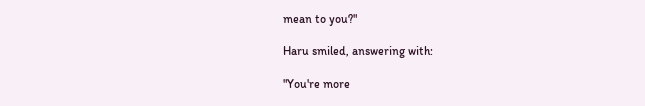mean to you?"

Haru smiled, answering with:

"You're more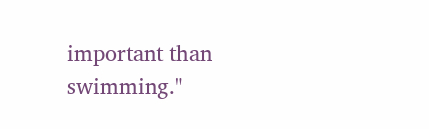important than swimming."